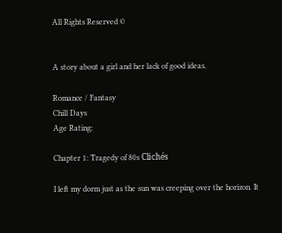All Rights Reserved ©


A story about a girl and her lack of good ideas.

Romance / Fantasy
Chill Days
Age Rating:

Chapter 1: Tragedy of 80s Clichés

I left my dorm just as the sun was creeping over the horizon. It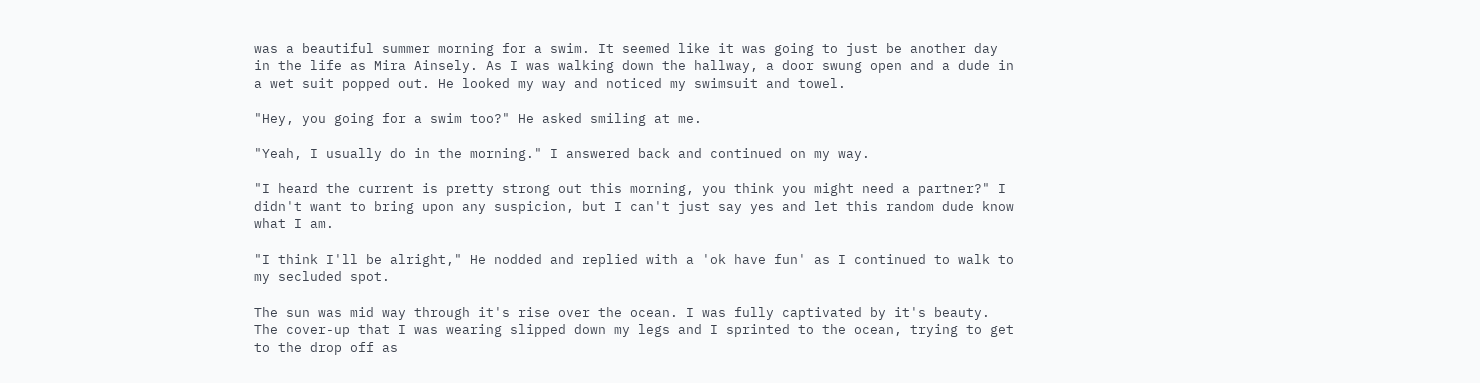was a beautiful summer morning for a swim. It seemed like it was going to just be another day in the life as Mira Ainsely. As I was walking down the hallway, a door swung open and a dude in a wet suit popped out. He looked my way and noticed my swimsuit and towel.

"Hey, you going for a swim too?" He asked smiling at me.

"Yeah, I usually do in the morning." I answered back and continued on my way.

"I heard the current is pretty strong out this morning, you think you might need a partner?" I didn't want to bring upon any suspicion, but I can't just say yes and let this random dude know what I am.

"I think I'll be alright," He nodded and replied with a 'ok have fun' as I continued to walk to my secluded spot.

The sun was mid way through it's rise over the ocean. I was fully captivated by it's beauty. The cover-up that I was wearing slipped down my legs and I sprinted to the ocean, trying to get to the drop off as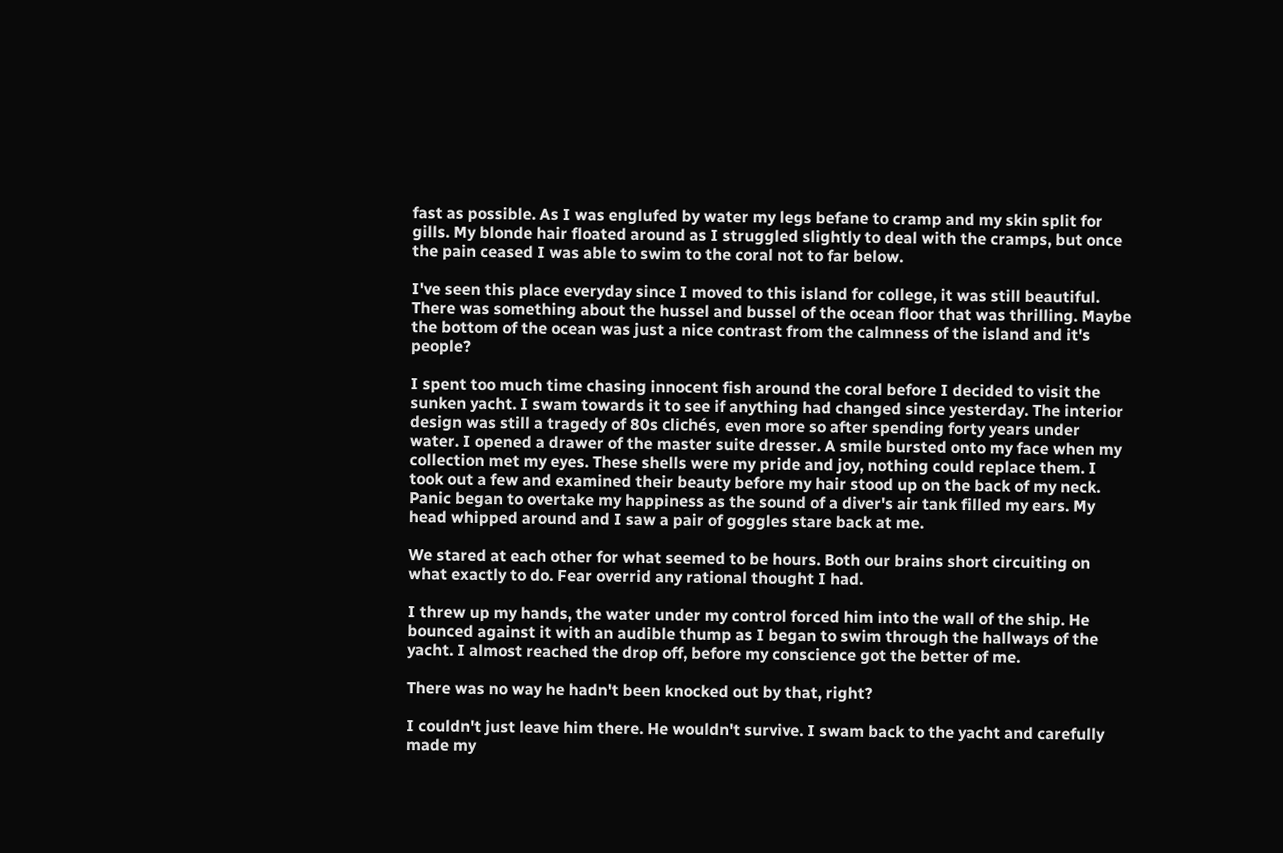fast as possible. As I was englufed by water my legs befane to cramp and my skin split for gills. My blonde hair floated around as I struggled slightly to deal with the cramps, but once the pain ceased I was able to swim to the coral not to far below.

I've seen this place everyday since I moved to this island for college, it was still beautiful. There was something about the hussel and bussel of the ocean floor that was thrilling. Maybe the bottom of the ocean was just a nice contrast from the calmness of the island and it's people?

I spent too much time chasing innocent fish around the coral before I decided to visit the sunken yacht. I swam towards it to see if anything had changed since yesterday. The interior design was still a tragedy of 80s clichés, even more so after spending forty years under water. I opened a drawer of the master suite dresser. A smile bursted onto my face when my collection met my eyes. These shells were my pride and joy, nothing could replace them. I took out a few and examined their beauty before my hair stood up on the back of my neck. Panic began to overtake my happiness as the sound of a diver's air tank filled my ears. My head whipped around and I saw a pair of goggles stare back at me.

We stared at each other for what seemed to be hours. Both our brains short circuiting on what exactly to do. Fear overrid any rational thought I had.

I threw up my hands, the water under my control forced him into the wall of the ship. He bounced against it with an audible thump as I began to swim through the hallways of the yacht. I almost reached the drop off, before my conscience got the better of me.

There was no way he hadn't been knocked out by that, right?

I couldn't just leave him there. He wouldn't survive. I swam back to the yacht and carefully made my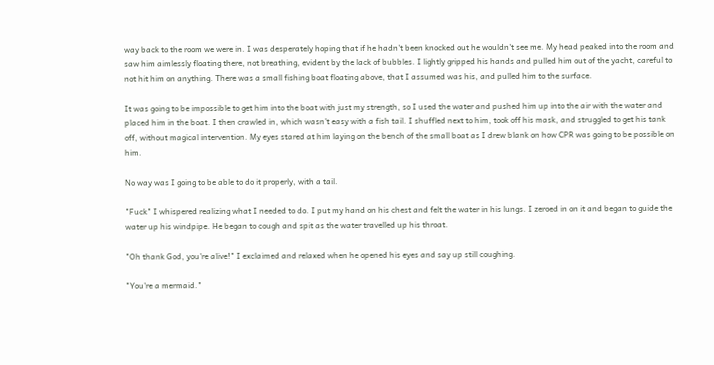way back to the room we were in. I was desperately hoping that if he hadn't been knocked out he wouldn't see me. My head peaked into the room and saw him aimlessly floating there, not breathing, evident by the lack of bubbles. I lightly gripped his hands and pulled him out of the yacht, careful to not hit him on anything. There was a small fishing boat floating above, that I assumed was his, and pulled him to the surface.

It was going to be impossible to get him into the boat with just my strength, so I used the water and pushed him up into the air with the water and placed him in the boat. I then crawled in, which wasn't easy with a fish tail. I shuffled next to him, took off his mask, and struggled to get his tank off, without magical intervention. My eyes stared at him laying on the bench of the small boat as I drew blank on how CPR was going to be possible on him.

No way was I going to be able to do it properly, with a tail.

"Fuck" I whispered realizing what I needed to do. I put my hand on his chest and felt the water in his lungs. I zeroed in on it and began to guide the water up his windpipe. He began to cough and spit as the water travelled up his throat.

"Oh thank God, you're alive!" I exclaimed and relaxed when he opened his eyes and say up still coughing.

"You're a mermaid."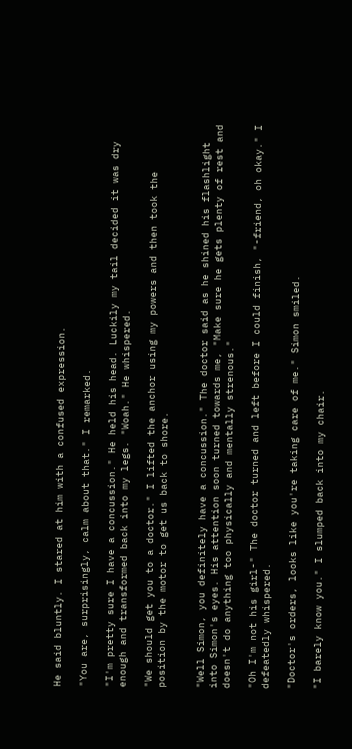He said bluntly. I stared at him with a confused expression.

"You are, surprisingly, calm about that." I remarked.

"I'm pretty sure I have a concussion." He held his head. Luckily my tail decided it was dry enough and transformed back into my legs. "Woah." He whispered.

"We should get you to a doctor." I lifted the anchor using my powers and then took the position by the motor to get us back to shore.


"Well Simon, you definitely have a concussion." The doctor said as he shined his flashlight into Simon's eyes. His attention soon turned towards me, "Make sure he gets plenty of rest and doesn't do anything too physically and mentally strenous."

"Oh I'm not his girl-" The doctor turned and left before I could finish, "-friend, oh okay." I defeatedly whispered.

"Doctor's orders, looks like you're taking care of me." Simon smiled.

"I barely know you." I slumped back into my chair.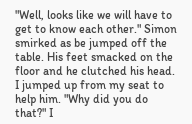"Well, looks like we will have to get to know each other." Simon smirked as be jumped off the table. His feet smacked on the floor and he clutched his head. I jumped up from my seat to help him. "Why did you do that?" I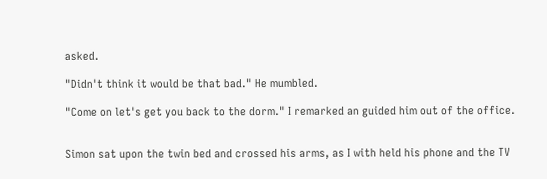asked.

"Didn't think it would be that bad." He mumbled.

"Come on let's get you back to the dorm." I remarked an guided him out of the office.


Simon sat upon the twin bed and crossed his arms, as I with held his phone and the TV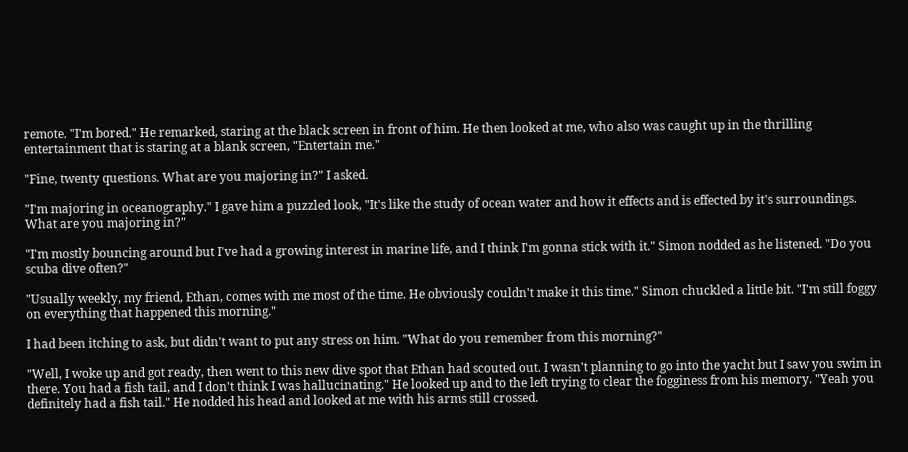remote. "I'm bored." He remarked, staring at the black screen in front of him. He then looked at me, who also was caught up in the thrilling entertainment that is staring at a blank screen, "Entertain me."

"Fine, twenty questions. What are you majoring in?" I asked.

"I'm majoring in oceanography." I gave him a puzzled look, "It's like the study of ocean water and how it effects and is effected by it's surroundings. What are you majoring in?"

"I'm mostly bouncing around but I've had a growing interest in marine life, and I think I'm gonna stick with it." Simon nodded as he listened. "Do you scuba dive often?"

"Usually weekly, my friend, Ethan, comes with me most of the time. He obviously couldn't make it this time." Simon chuckled a little bit. "I'm still foggy on everything that happened this morning."

I had been itching to ask, but didn't want to put any stress on him. "What do you remember from this morning?"

"Well, I woke up and got ready, then went to this new dive spot that Ethan had scouted out. I wasn't planning to go into the yacht but I saw you swim in there. You had a fish tail, and I don't think I was hallucinating." He looked up and to the left trying to clear the fogginess from his memory. "Yeah you definitely had a fish tail." He nodded his head and looked at me with his arms still crossed.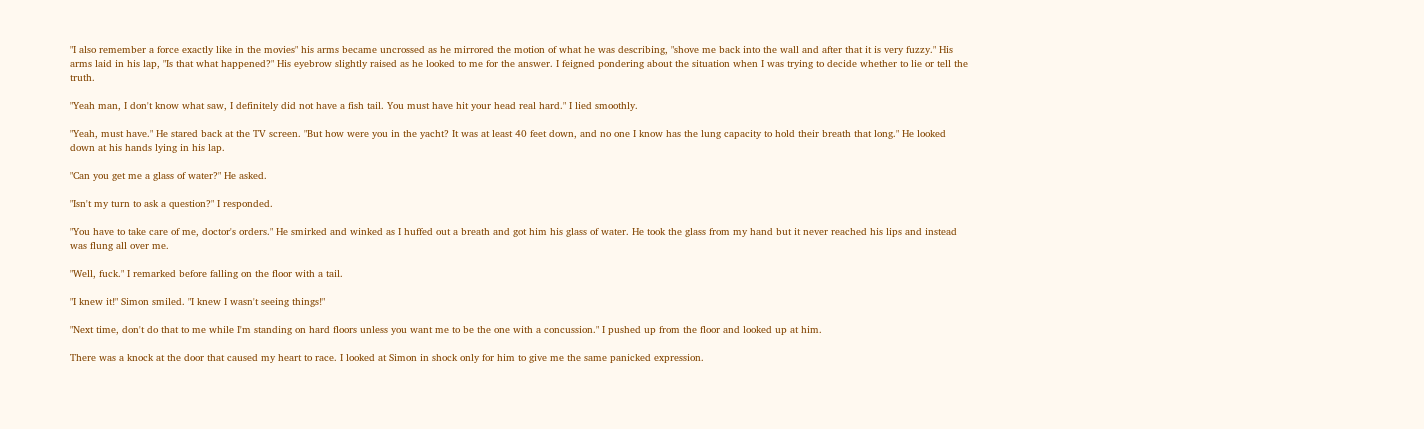"I also remember a force exactly like in the movies" his arms became uncrossed as he mirrored the motion of what he was describing, "shove me back into the wall and after that it is very fuzzy." His arms laid in his lap, "Is that what happened?" His eyebrow slightly raised as he looked to me for the answer. I feigned pondering about the situation when I was trying to decide whether to lie or tell the truth.

"Yeah man, I don't know what saw, I definitely did not have a fish tail. You must have hit your head real hard." I lied smoothly.

"Yeah, must have." He stared back at the TV screen. "But how were you in the yacht? It was at least 40 feet down, and no one I know has the lung capacity to hold their breath that long." He looked down at his hands lying in his lap.

"Can you get me a glass of water?" He asked.

"Isn't my turn to ask a question?" I responded.

"You have to take care of me, doctor's orders." He smirked and winked as I huffed out a breath and got him his glass of water. He took the glass from my hand but it never reached his lips and instead was flung all over me.

"Well, fuck." I remarked before falling on the floor with a tail.

"I knew it!" Simon smiled. "I knew I wasn't seeing things!"

"Next time, don't do that to me while I'm standing on hard floors unless you want me to be the one with a concussion." I pushed up from the floor and looked up at him.

There was a knock at the door that caused my heart to race. I looked at Simon in shock only for him to give me the same panicked expression.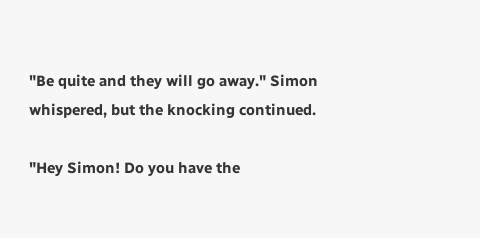"Be quite and they will go away." Simon whispered, but the knocking continued.

"Hey Simon! Do you have the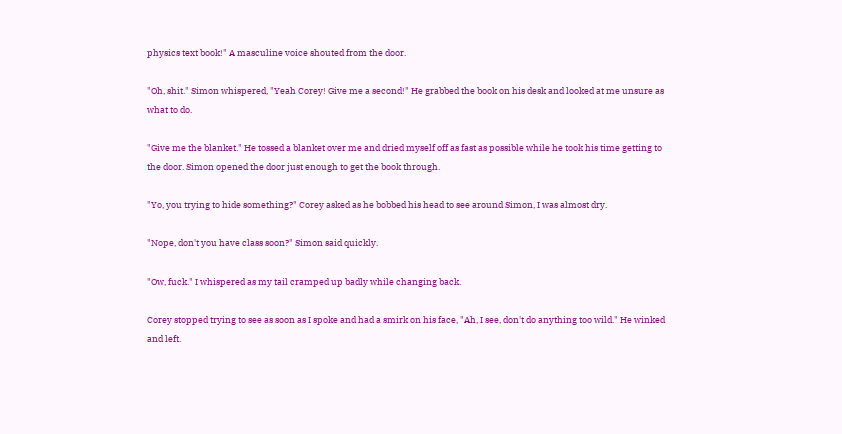physics text book!" A masculine voice shouted from the door.

"Oh, shit." Simon whispered, "Yeah Corey! Give me a second!" He grabbed the book on his desk and looked at me unsure as what to do.

"Give me the blanket." He tossed a blanket over me and dried myself off as fast as possible while he took his time getting to the door. Simon opened the door just enough to get the book through.

"Yo, you trying to hide something?" Corey asked as he bobbed his head to see around Simon, I was almost dry.

"Nope, don't you have class soon?" Simon said quickly.

"Ow, fuck." I whispered as my tail cramped up badly while changing back.

Corey stopped trying to see as soon as I spoke and had a smirk on his face, "Ah, I see, don't do anything too wild." He winked and left.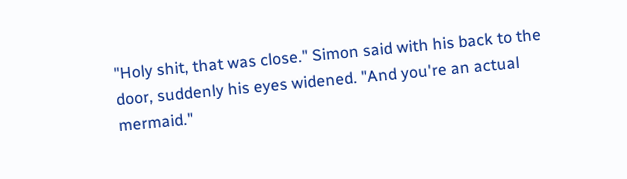"Holy shit, that was close." Simon said with his back to the door, suddenly his eyes widened. "And you're an actual mermaid."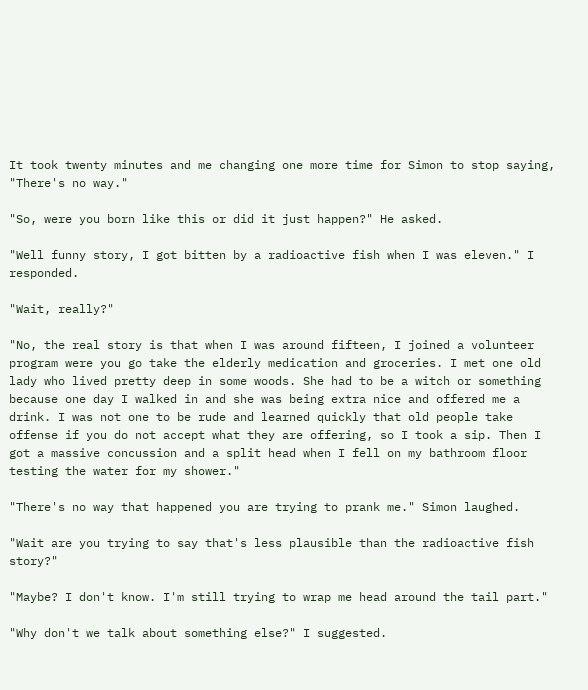It took twenty minutes and me changing one more time for Simon to stop saying, "There's no way."

"So, were you born like this or did it just happen?" He asked.

"Well funny story, I got bitten by a radioactive fish when I was eleven." I responded.

"Wait, really?"

"No, the real story is that when I was around fifteen, I joined a volunteer program were you go take the elderly medication and groceries. I met one old lady who lived pretty deep in some woods. She had to be a witch or something because one day I walked in and she was being extra nice and offered me a drink. I was not one to be rude and learned quickly that old people take offense if you do not accept what they are offering, so I took a sip. Then I got a massive concussion and a split head when I fell on my bathroom floor testing the water for my shower."

"There's no way that happened you are trying to prank me." Simon laughed.

"Wait are you trying to say that's less plausible than the radioactive fish story?"

"Maybe? I don't know. I'm still trying to wrap me head around the tail part."

"Why don't we talk about something else?" I suggested.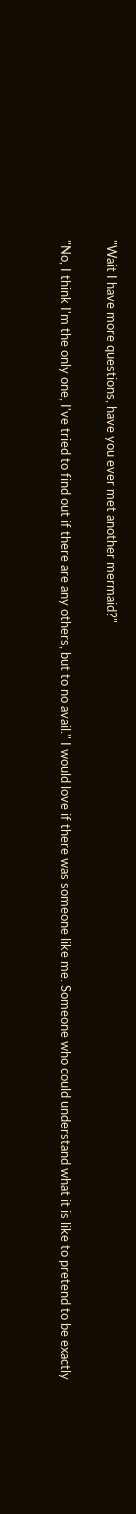"Wait I have more questions, have you ever met another mermaid?"

"No, I think I'm the only one, I've tried to find out if there are any others, but to no avail." I would love if there was someone like me. Someone who could understand what it is like to pretend to be exactly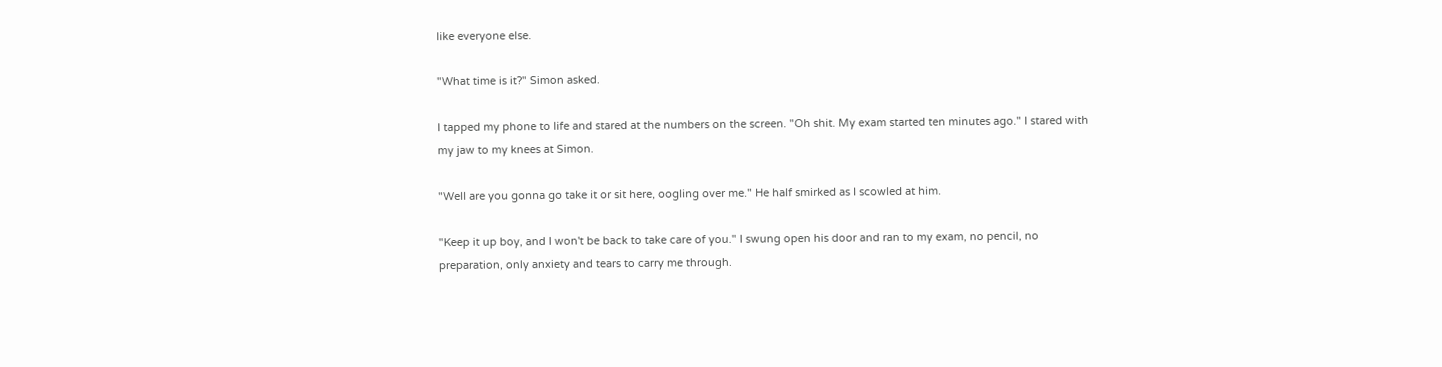like everyone else.

"What time is it?" Simon asked.

I tapped my phone to life and stared at the numbers on the screen. "Oh shit. My exam started ten minutes ago." I stared with my jaw to my knees at Simon.

"Well are you gonna go take it or sit here, oogling over me." He half smirked as I scowled at him.

"Keep it up boy, and I won't be back to take care of you." I swung open his door and ran to my exam, no pencil, no preparation, only anxiety and tears to carry me through.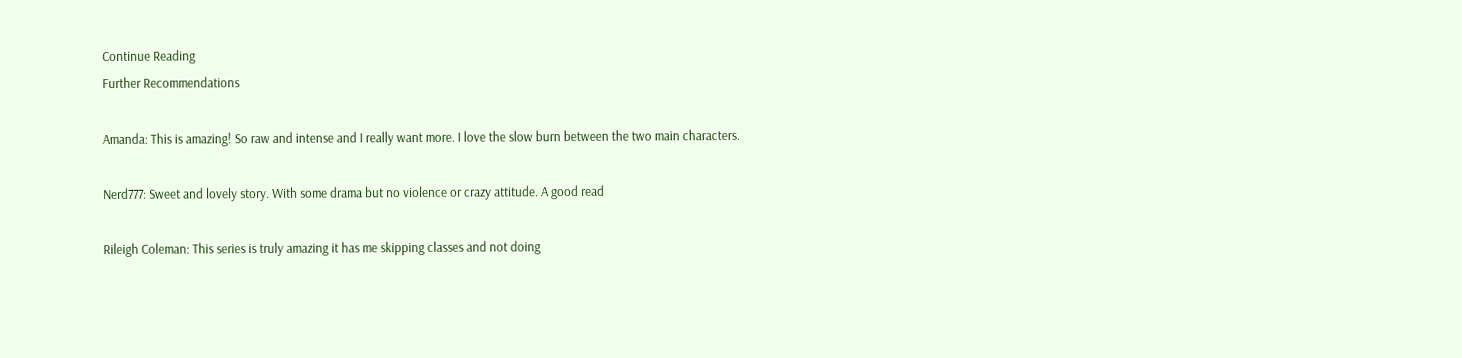Continue Reading
Further Recommendations

Amanda: This is amazing! So raw and intense and I really want more. I love the slow burn between the two main characters.

Nerd777: Sweet and lovely story. With some drama but no violence or crazy attitude. A good read

Rileigh Coleman: This series is truly amazing it has me skipping classes and not doing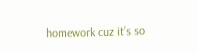homework cuz it’s so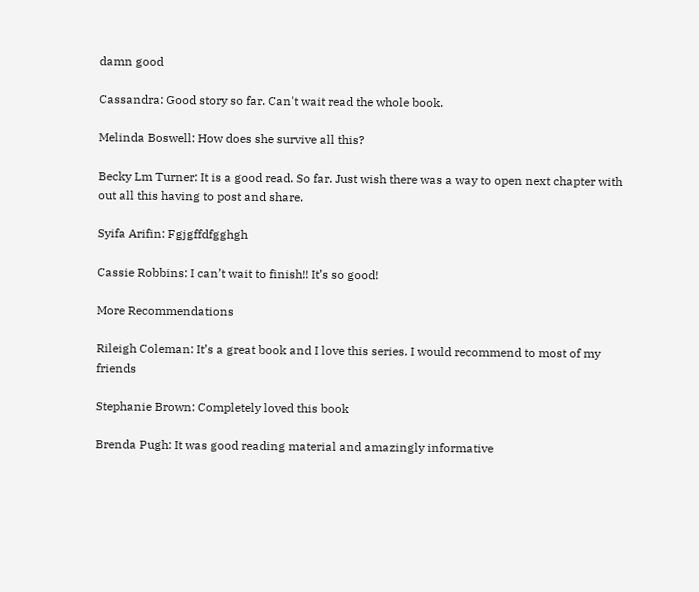damn good

Cassandra: Good story so far. Can't wait read the whole book.

Melinda Boswell: How does she survive all this?

Becky Lm Turner: It is a good read. So far. Just wish there was a way to open next chapter with out all this having to post and share.

Syifa Arifin: Fgjgffdfgghgh

Cassie Robbins: I can’t wait to finish!! It’s so good!

More Recommendations

Rileigh Coleman: It’s a great book and I love this series. I would recommend to most of my friends

Stephanie Brown: Completely loved this book

Brenda Pugh: It was good reading material and amazingly informative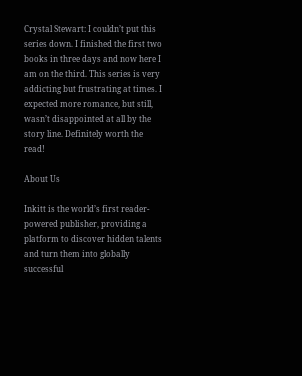Crystal Stewart: I couldn’t put this series down. I finished the first two books in three days and now here I am on the third. This series is very addicting but frustrating at times. I expected more romance, but still, wasn’t disappointed at all by the story line. Definitely worth the read!

About Us

Inkitt is the world’s first reader-powered publisher, providing a platform to discover hidden talents and turn them into globally successful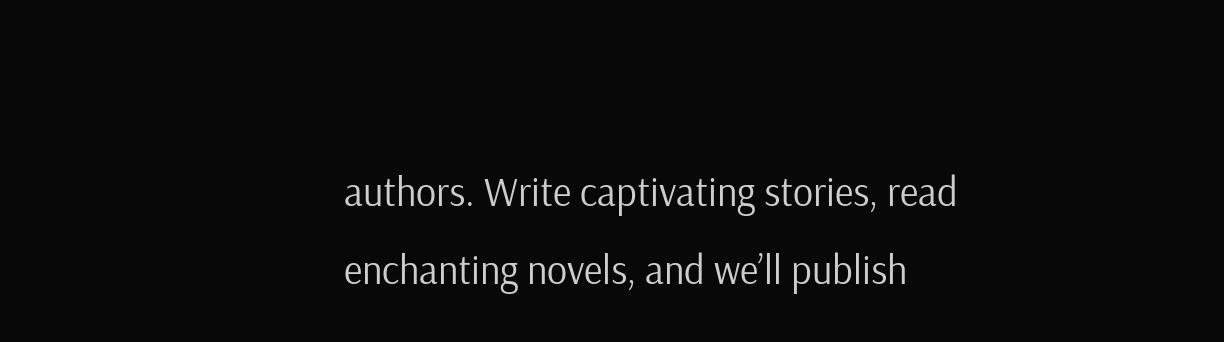authors. Write captivating stories, read enchanting novels, and we’ll publish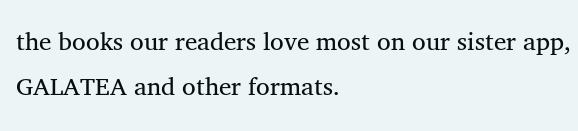the books our readers love most on our sister app, GALATEA and other formats.